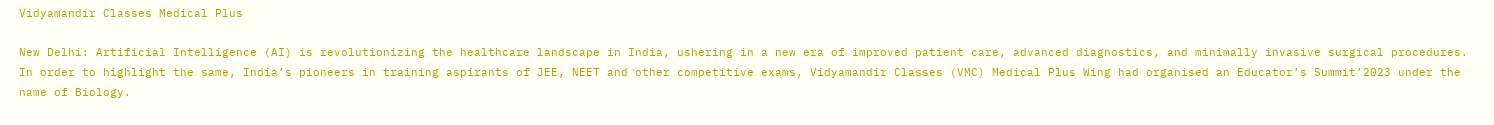Vidyamandir Classes Medical Plus

New Delhi: Artificial Intelligence (AI) is revolutionizing the healthcare landscape in India, ushering in a new era of improved patient care, advanced diagnostics, and minimally invasive surgical procedures. In order to highlight the same, India’s pioneers in training aspirants of JEE, NEET and other competitive exams, Vidyamandir Classes (VMC) Medical Plus Wing had organised an Educator’s Summit’2023 under the name of Biology.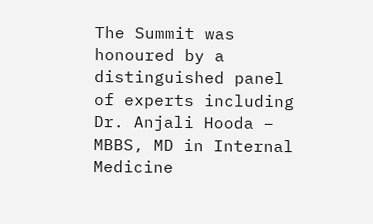The Summit was honoured by a distinguished panel of experts including Dr. Anjali Hooda – MBBS, MD in Internal Medicine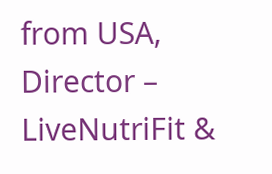from USA, Director – LiveNutriFit &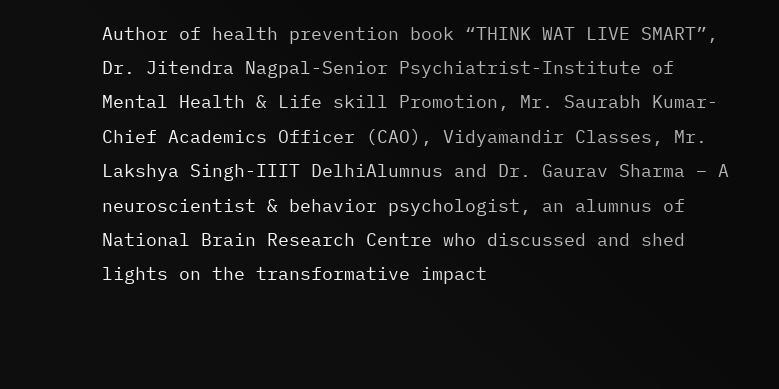Author of health prevention book “THINK WAT LIVE SMART”, Dr. Jitendra Nagpal-Senior Psychiatrist-Institute of Mental Health & Life skill Promotion, Mr. Saurabh Kumar- Chief Academics Officer (CAO), Vidyamandir Classes, Mr. Lakshya Singh-IIIT DelhiAlumnus and Dr. Gaurav Sharma – A neuroscientist & behavior psychologist, an alumnus of National Brain Research Centre who discussed and shed lights on the transformative impact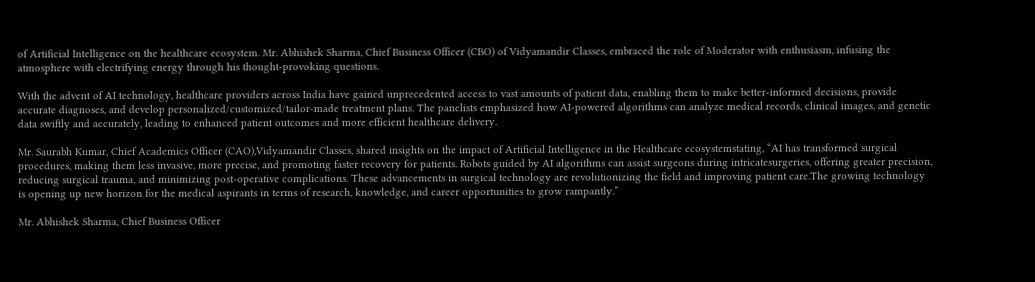of Artificial Intelligence on the healthcare ecosystem. Mr. Abhishek Sharma, Chief Business Officer (CBO) of Vidyamandir Classes, embraced the role of Moderator with enthusiasm, infusing the atmosphere with electrifying energy through his thought-provoking questions.

With the advent of AI technology, healthcare providers across India have gained unprecedented access to vast amounts of patient data, enabling them to make better-informed decisions, provide accurate diagnoses, and develop personalized/customized/tailor-made treatment plans. The panelists emphasized how AI-powered algorithms can analyze medical records, clinical images, and genetic data swiftly and accurately, leading to enhanced patient outcomes and more efficient healthcare delivery.

Mr. Saurabh Kumar, Chief Academics Officer (CAO),Vidyamandir Classes, shared insights on the impact of Artificial Intelligence in the Healthcare ecosystemstating, “AI has transformed surgical procedures, making them less invasive, more precise, and promoting faster recovery for patients. Robots guided by AI algorithms can assist surgeons during intricatesurgeries, offering greater precision, reducing surgical trauma, and minimizing post-operative complications. These advancements in surgical technology are revolutionizing the field and improving patient care.The growing technology is opening up new horizon for the medical aspirants in terms of research, knowledge, and career opportunities to grow rampantly.”

Mr. Abhishek Sharma, Chief Business Officer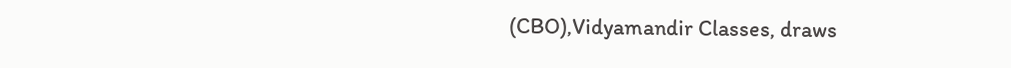(CBO),Vidyamandir Classes, draws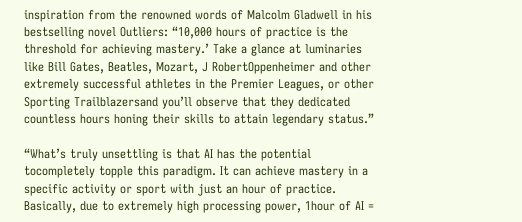inspiration from the renowned words of Malcolm Gladwell in his bestselling novel Outliers: “10,000 hours of practice is the threshold for achieving mastery.’ Take a glance at luminaries like Bill Gates, Beatles, Mozart, J RobertOppenheimer and other extremely successful athletes in the Premier Leagues, or other Sporting Trailblazersand you’ll observe that they dedicated countless hours honing their skills to attain legendary status.”

“What’s truly unsettling is that AI has the potential tocompletely topple this paradigm. It can achieve mastery in a specific activity or sport with just an hour of practice. Basically, due to extremely high processing power, 1hour of AI =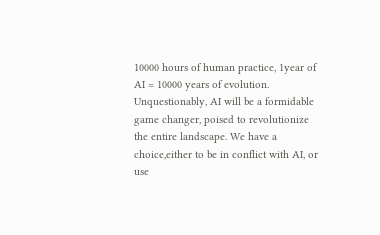10000 hours of human practice, 1year of AI = 10000 years of evolution. Unquestionably, AI will be a formidable game changer, poised to revolutionize the entire landscape. We have a choice,either to be in conflict with AI, or use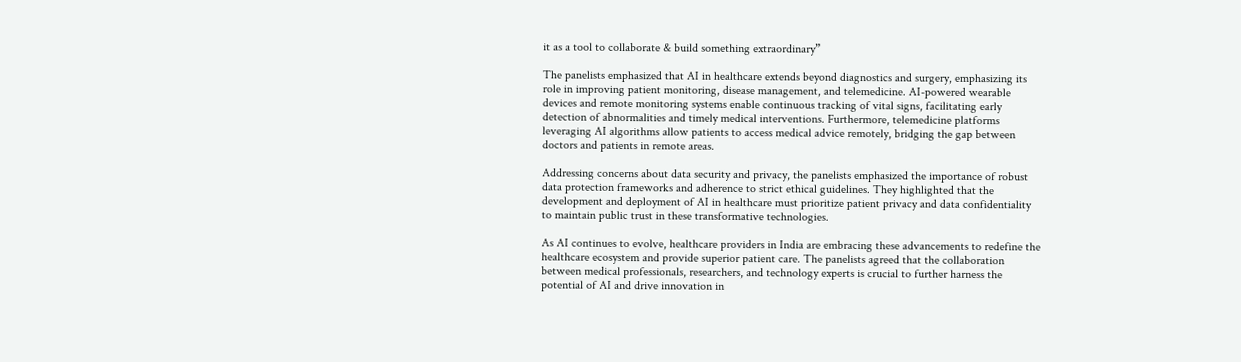it as a tool to collaborate & build something extraordinary”

The panelists emphasized that AI in healthcare extends beyond diagnostics and surgery, emphasizing its role in improving patient monitoring, disease management, and telemedicine. AI-powered wearable devices and remote monitoring systems enable continuous tracking of vital signs, facilitating early detection of abnormalities and timely medical interventions. Furthermore, telemedicine platforms leveraging AI algorithms allow patients to access medical advice remotely, bridging the gap between doctors and patients in remote areas.

Addressing concerns about data security and privacy, the panelists emphasized the importance of robust data protection frameworks and adherence to strict ethical guidelines. They highlighted that the development and deployment of AI in healthcare must prioritize patient privacy and data confidentiality to maintain public trust in these transformative technologies.

As AI continues to evolve, healthcare providers in India are embracing these advancements to redefine the healthcare ecosystem and provide superior patient care. The panelists agreed that the collaboration between medical professionals, researchers, and technology experts is crucial to further harness the potential of AI and drive innovation in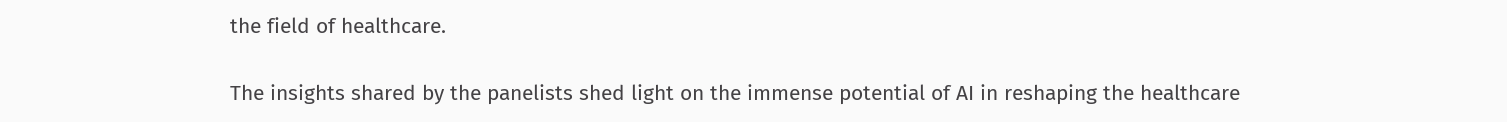the field of healthcare.

The insights shared by the panelists shed light on the immense potential of AI in reshaping the healthcare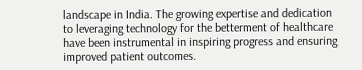landscape in India. The growing expertise and dedication to leveraging technology for the betterment of healthcare have been instrumental in inspiring progress and ensuring improved patient outcomes.